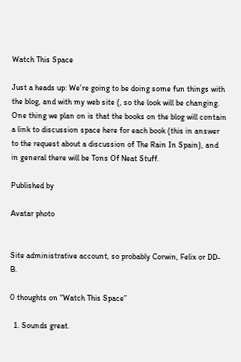Watch This Space

Just a heads up: We’re going to be doing some fun things with the blog, and with my web site (, so the look will be changing.  One thing we plan on is that the books on the blog will contain a link to discussion space here for each book (this in answer to the request about a discussion of The Rain In Spain), and in general there will be Tons Of Neat Stuff.

Published by

Avatar photo


Site administrative account, so probably Corwin, Felix or DD-B.

0 thoughts on “Watch This Space”

  1. Sounds great.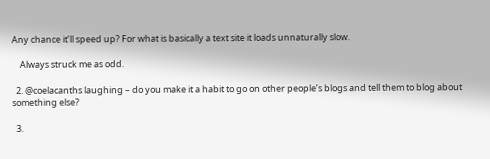Any chance it’ll speed up? For what is basically a text site it loads unnaturally slow.

    Always struck me as odd.

  2. @coelacanths laughing – do you make it a habit to go on other people’s blogs and tell them to blog about something else?

  3.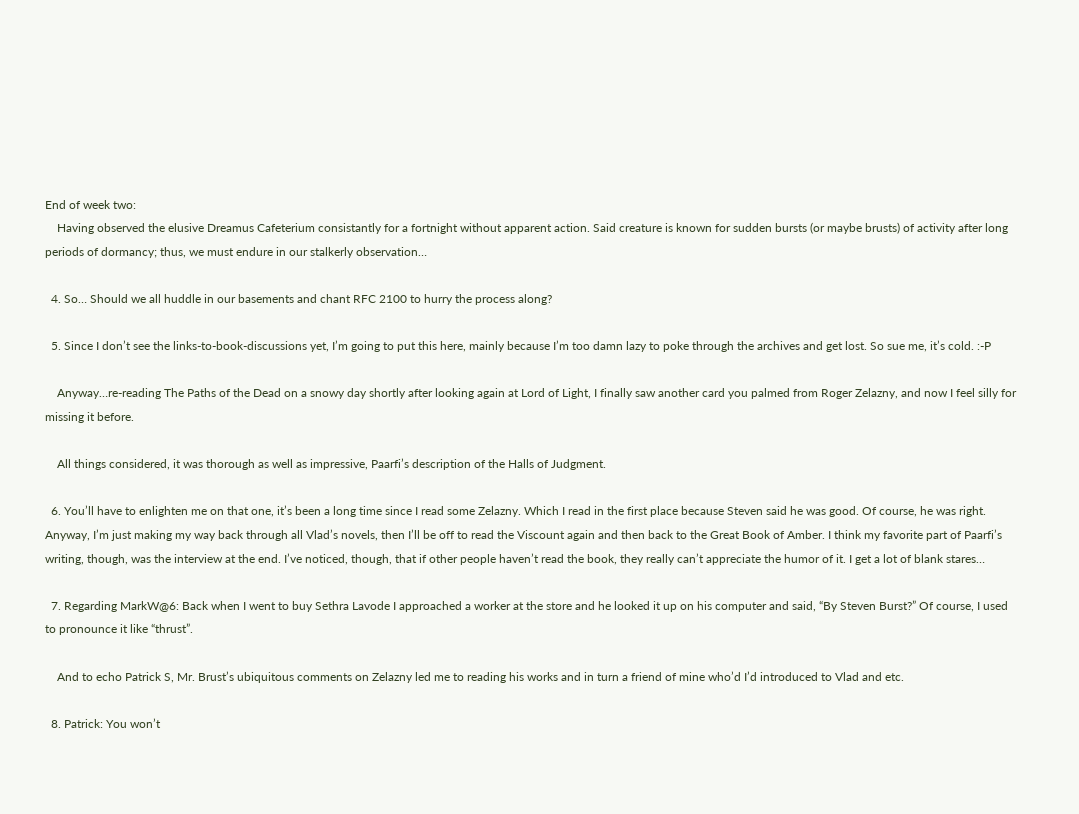End of week two:
    Having observed the elusive Dreamus Cafeterium consistantly for a fortnight without apparent action. Said creature is known for sudden bursts (or maybe brusts) of activity after long periods of dormancy; thus, we must endure in our stalkerly observation…

  4. So… Should we all huddle in our basements and chant RFC 2100 to hurry the process along?

  5. Since I don’t see the links-to-book-discussions yet, I’m going to put this here, mainly because I’m too damn lazy to poke through the archives and get lost. So sue me, it’s cold. :-P

    Anyway…re-reading The Paths of the Dead on a snowy day shortly after looking again at Lord of Light, I finally saw another card you palmed from Roger Zelazny, and now I feel silly for missing it before.

    All things considered, it was thorough as well as impressive, Paarfi’s description of the Halls of Judgment.

  6. You’ll have to enlighten me on that one, it’s been a long time since I read some Zelazny. Which I read in the first place because Steven said he was good. Of course, he was right. Anyway, I’m just making my way back through all Vlad’s novels, then I’ll be off to read the Viscount again and then back to the Great Book of Amber. I think my favorite part of Paarfi’s writing, though, was the interview at the end. I’ve noticed, though, that if other people haven’t read the book, they really can’t appreciate the humor of it. I get a lot of blank stares…

  7. Regarding MarkW@6: Back when I went to buy Sethra Lavode I approached a worker at the store and he looked it up on his computer and said, “By Steven Burst?” Of course, I used to pronounce it like “thrust”.

    And to echo Patrick S, Mr. Brust’s ubiquitous comments on Zelazny led me to reading his works and in turn a friend of mine who’d I’d introduced to Vlad and etc.

  8. Patrick: You won’t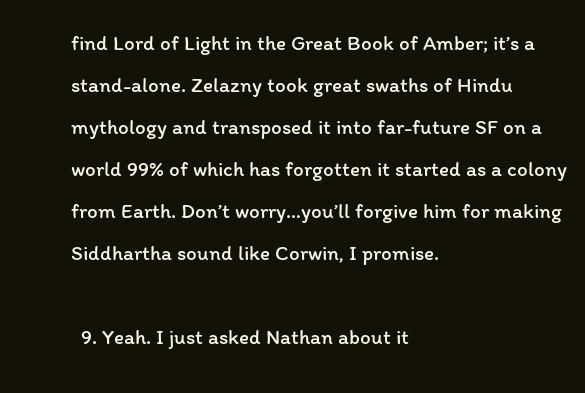find Lord of Light in the Great Book of Amber; it’s a stand-alone. Zelazny took great swaths of Hindu mythology and transposed it into far-future SF on a world 99% of which has forgotten it started as a colony from Earth. Don’t worry…you’ll forgive him for making Siddhartha sound like Corwin, I promise.

  9. Yeah. I just asked Nathan about it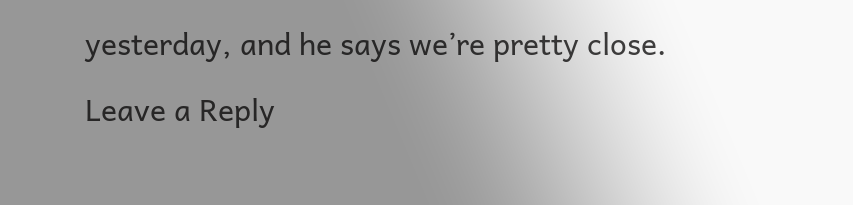yesterday, and he says we’re pretty close.

Leave a Reply